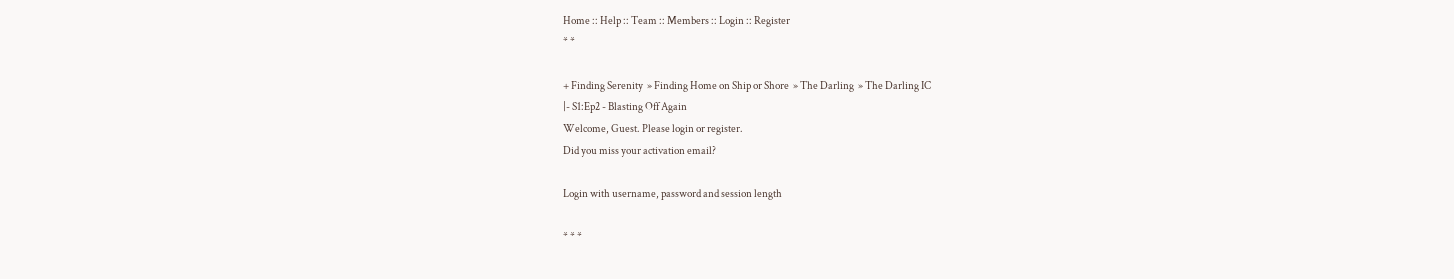Home :: Help :: Team :: Members :: Login :: Register
* *

+ Finding Serenity  » Finding Home on Ship or Shore  » The Darling  » The Darling IC
|- S1:Ep2 - Blasting Off Again
Welcome, Guest. Please login or register.
Did you miss your activation email?

Login with username, password and session length

* * *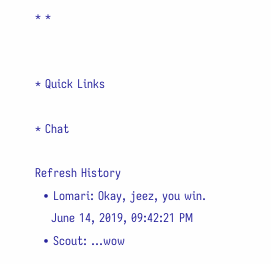* *


* Quick Links

* Chat

Refresh History
  • Lomari: Okay, jeez, you win.
    June 14, 2019, 09:42:21 PM
  • Scout: ...wow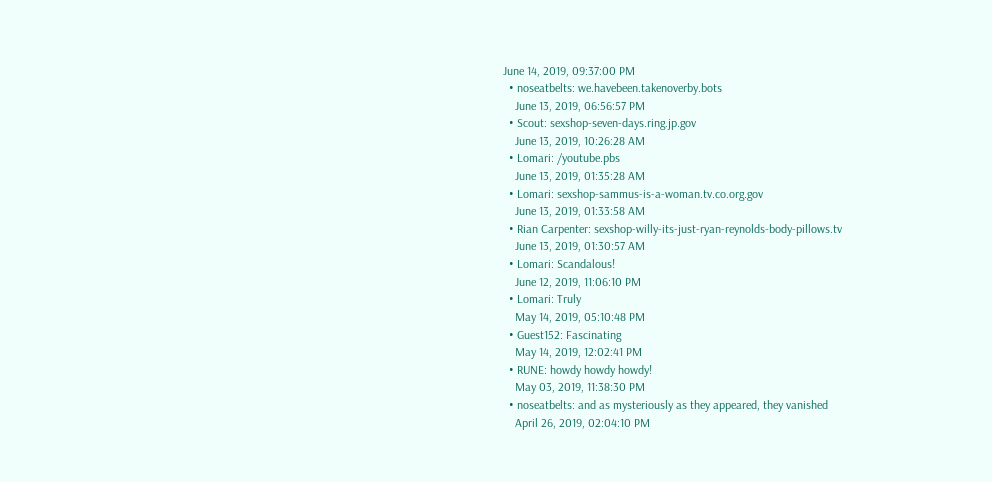June 14, 2019, 09:37:00 PM
  • noseatbelts: we.havebeen.takenoverby.bots
    June 13, 2019, 06:56:57 PM
  • Scout: sexshop-seven-days.ring.jp.gov
    June 13, 2019, 10:26:28 AM
  • Lomari: /youtube.pbs
    June 13, 2019, 01:35:28 AM
  • Lomari: sexshop-sammus-is-a-woman.tv.co.org.gov
    June 13, 2019, 01:33:58 AM
  • Rian Carpenter: sexshop-willy-its-just-ryan-reynolds-body-pillows.tv
    June 13, 2019, 01:30:57 AM
  • Lomari: Scandalous!
    June 12, 2019, 11:06:10 PM
  • Lomari: Truly
    May 14, 2019, 05:10:48 PM
  • Guest152: Fascinating
    May 14, 2019, 12:02:41 PM
  • RUNE: howdy howdy howdy!
    May 03, 2019, 11:38:30 PM
  • noseatbelts: and as mysteriously as they appeared, they vanished
    April 26, 2019, 02:04:10 PM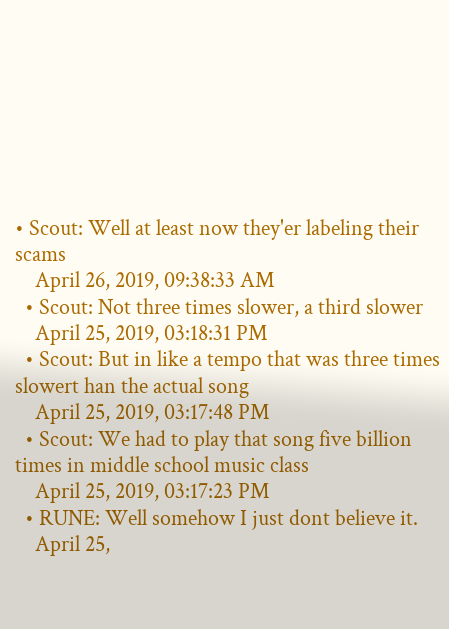• Scout: Well at least now they'er labeling their scams
    April 26, 2019, 09:38:33 AM
  • Scout: Not three times slower, a third slower
    April 25, 2019, 03:18:31 PM
  • Scout: But in like a tempo that was three times slowert han the actual song
    April 25, 2019, 03:17:48 PM
  • Scout: We had to play that song five billion times in middle school music class
    April 25, 2019, 03:17:23 PM
  • RUNE: Well somehow I just dont believe it.
    April 25,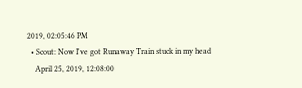2019, 02:05:46 PM
  • Scout: Now I've got Runaway Train stuck in my head
    April 25, 2019, 12:08:00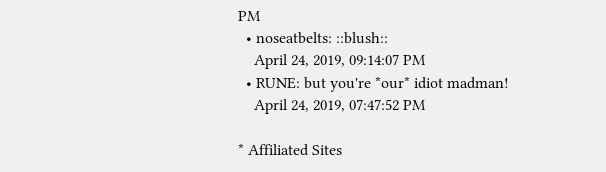PM
  • noseatbelts: ::blush::
    April 24, 2019, 09:14:07 PM
  • RUNE: but you're *our* idiot madman!
    April 24, 2019, 07:47:52 PM

* Affiliated Sites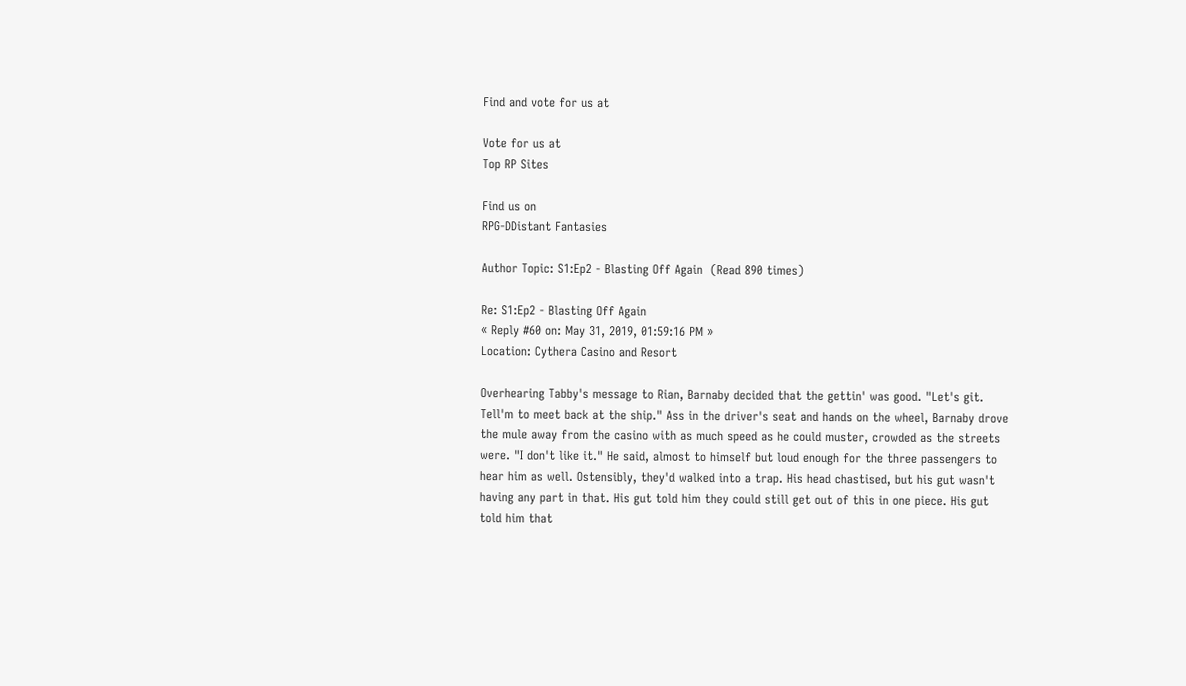Find and vote for us at

Vote for us at
Top RP Sites

Find us on
RPG-DDistant Fantasies

Author Topic: S1:Ep2 - Blasting Off Again  (Read 890 times)

Re: S1:Ep2 - Blasting Off Again
« Reply #60 on: May 31, 2019, 01:59:16 PM »
Location: Cythera Casino and Resort

Overhearing Tabby's message to Rian, Barnaby decided that the gettin' was good. "Let's git. Tell'm to meet back at the ship." Ass in the driver's seat and hands on the wheel, Barnaby drove the mule away from the casino with as much speed as he could muster, crowded as the streets were. "I don't like it." He said, almost to himself but loud enough for the three passengers to hear him as well. Ostensibly, they'd walked into a trap. His head chastised, but his gut wasn't having any part in that. His gut told him they could still get out of this in one piece. His gut told him that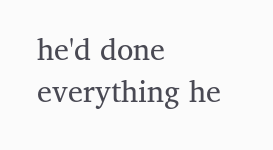he'd done everything he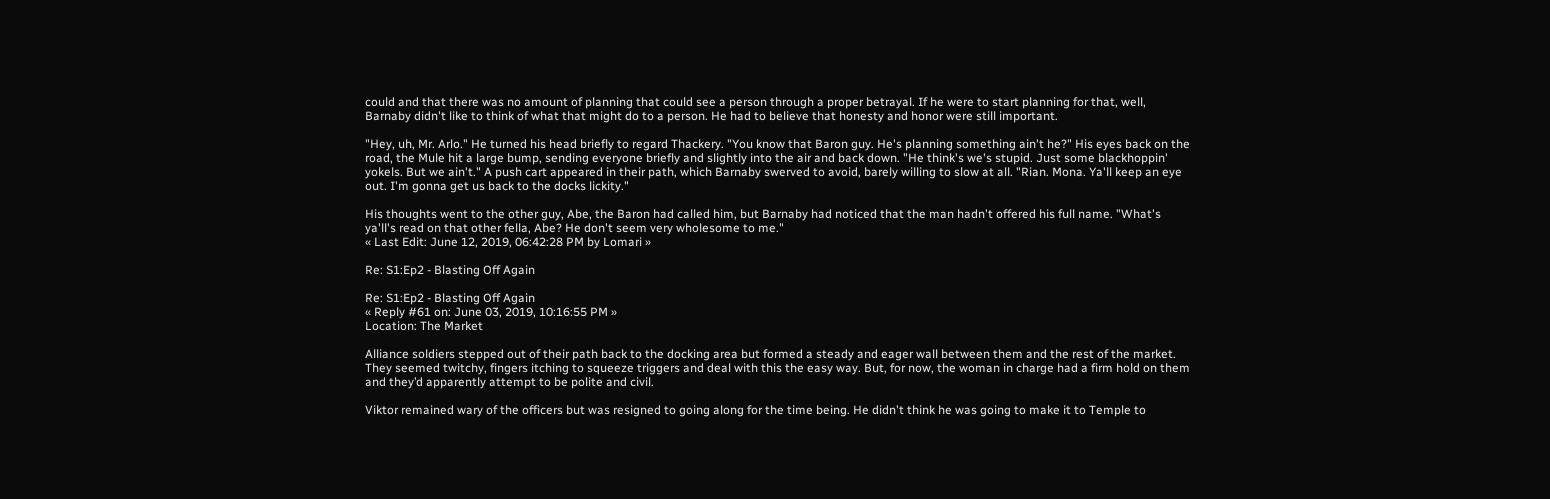could and that there was no amount of planning that could see a person through a proper betrayal. If he were to start planning for that, well, Barnaby didn't like to think of what that might do to a person. He had to believe that honesty and honor were still important.

"Hey, uh, Mr. Arlo." He turned his head briefly to regard Thackery. "You know that Baron guy. He's planning something ain't he?" His eyes back on the road, the Mule hit a large bump, sending everyone briefly and slightly into the air and back down. "He think's we's stupid. Just some blackhoppin' yokels. But we ain't." A push cart appeared in their path, which Barnaby swerved to avoid, barely willing to slow at all. "Rian. Mona. Ya'll keep an eye out. I'm gonna get us back to the docks lickity."

His thoughts went to the other guy, Abe, the Baron had called him, but Barnaby had noticed that the man hadn't offered his full name. "What's ya'll's read on that other fella, Abe? He don't seem very wholesome to me."
« Last Edit: June 12, 2019, 06:42:28 PM by Lomari »

Re: S1:Ep2 - Blasting Off Again

Re: S1:Ep2 - Blasting Off Again
« Reply #61 on: June 03, 2019, 10:16:55 PM »
Location: The Market

Alliance soldiers stepped out of their path back to the docking area but formed a steady and eager wall between them and the rest of the market. They seemed twitchy, fingers itching to squeeze triggers and deal with this the easy way. But, for now, the woman in charge had a firm hold on them and they’d apparently attempt to be polite and civil.

Viktor remained wary of the officers but was resigned to going along for the time being. He didn't think he was going to make it to Temple to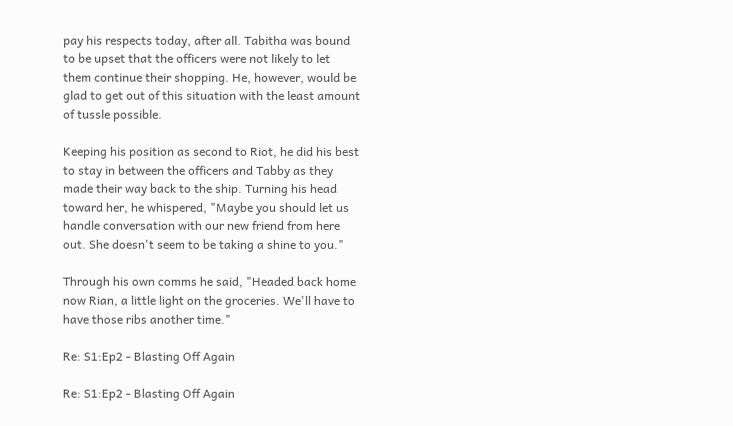pay his respects today, after all. Tabitha was bound to be upset that the officers were not likely to let them continue their shopping. He, however, would be glad to get out of this situation with the least amount of tussle possible.

Keeping his position as second to Riot, he did his best to stay in between the officers and Tabby as they made their way back to the ship. Turning his head toward her, he whispered, "Maybe you should let us handle conversation with our new friend from here out. She doesn't seem to be taking a shine to you."

Through his own comms he said, "Headed back home now Rian, a little light on the groceries. We'll have to have those ribs another time."

Re: S1:Ep2 - Blasting Off Again

Re: S1:Ep2 - Blasting Off Again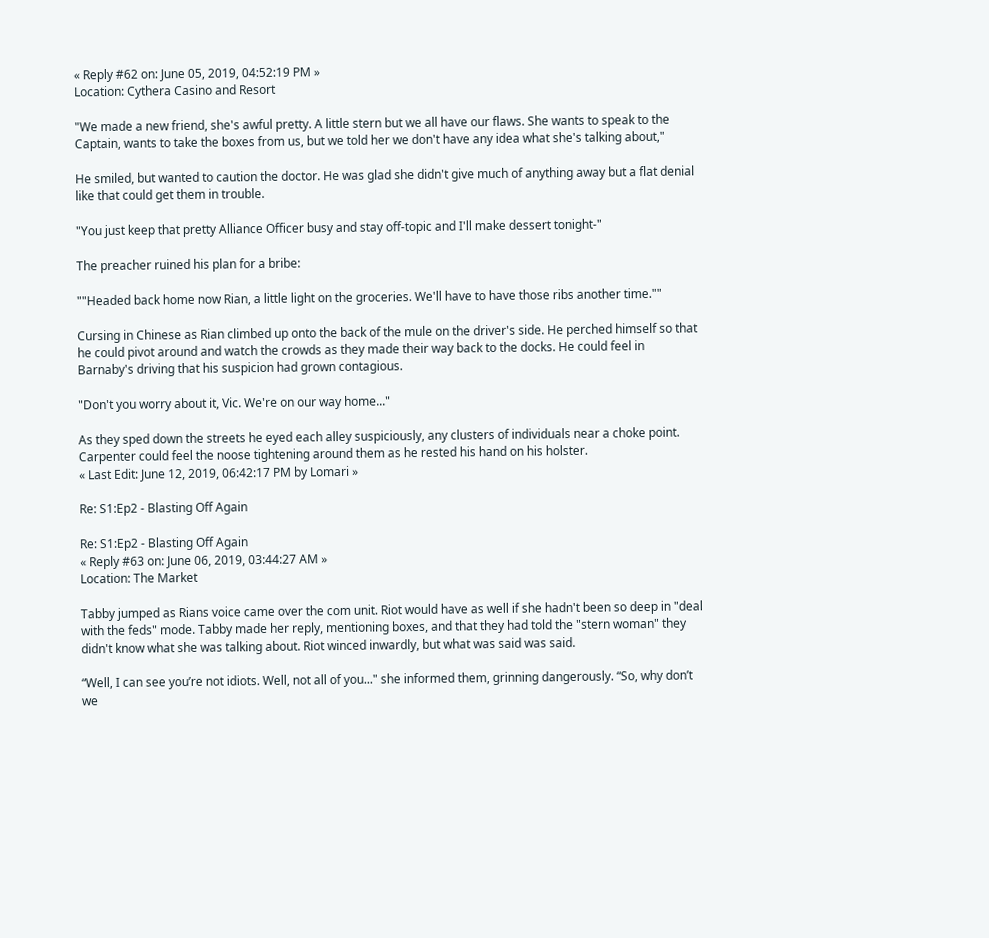« Reply #62 on: June 05, 2019, 04:52:19 PM »
Location: Cythera Casino and Resort

"We made a new friend, she's awful pretty. A little stern but we all have our flaws. She wants to speak to the Captain, wants to take the boxes from us, but we told her we don't have any idea what she's talking about,"

He smiled, but wanted to caution the doctor. He was glad she didn't give much of anything away but a flat denial like that could get them in trouble.

"You just keep that pretty Alliance Officer busy and stay off-topic and I'll make dessert tonight-"

The preacher ruined his plan for a bribe:

""Headed back home now Rian, a little light on the groceries. We'll have to have those ribs another time.""

Cursing in Chinese as Rian climbed up onto the back of the mule on the driver's side. He perched himself so that he could pivot around and watch the crowds as they made their way back to the docks. He could feel in Barnaby's driving that his suspicion had grown contagious.

"Don't you worry about it, Vic. We're on our way home..."

As they sped down the streets he eyed each alley suspiciously, any clusters of individuals near a choke point. Carpenter could feel the noose tightening around them as he rested his hand on his holster.
« Last Edit: June 12, 2019, 06:42:17 PM by Lomari »

Re: S1:Ep2 - Blasting Off Again

Re: S1:Ep2 - Blasting Off Again
« Reply #63 on: June 06, 2019, 03:44:27 AM »
Location: The Market

Tabby jumped as Rians voice came over the com unit. Riot would have as well if she hadn't been so deep in "deal with the feds" mode. Tabby made her reply, mentioning boxes, and that they had told the "stern woman" they didn't know what she was talking about. Riot winced inwardly, but what was said was said.

“Well, I can see you’re not idiots. Well, not all of you..." she informed them, grinning dangerously. “So, why don’t we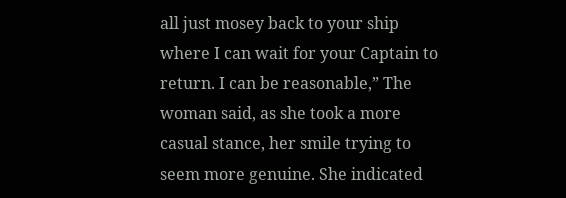all just mosey back to your ship where I can wait for your Captain to return. I can be reasonable,” The woman said, as she took a more casual stance, her smile trying to seem more genuine. She indicated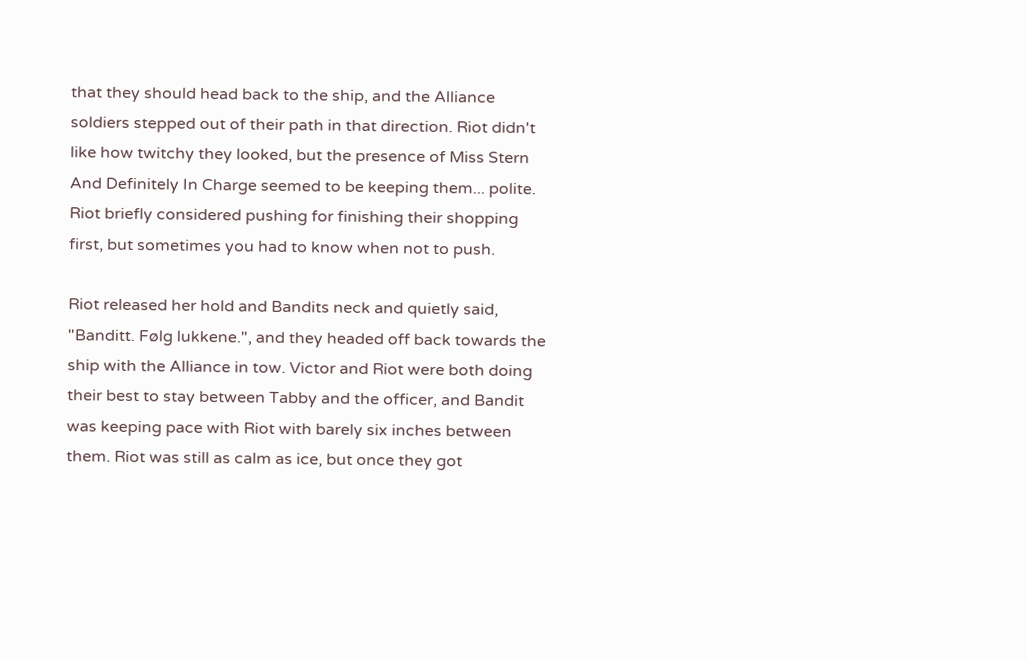that they should head back to the ship, and the Alliance soldiers stepped out of their path in that direction. Riot didn't like how twitchy they looked, but the presence of Miss Stern And Definitely In Charge seemed to be keeping them... polite. Riot briefly considered pushing for finishing their shopping first, but sometimes you had to know when not to push.

Riot released her hold and Bandits neck and quietly said, "Banditt. Følg lukkene.", and they headed off back towards the ship with the Alliance in tow. Victor and Riot were both doing their best to stay between Tabby and the officer, and Bandit was keeping pace with Riot with barely six inches between them. Riot was still as calm as ice, but once they got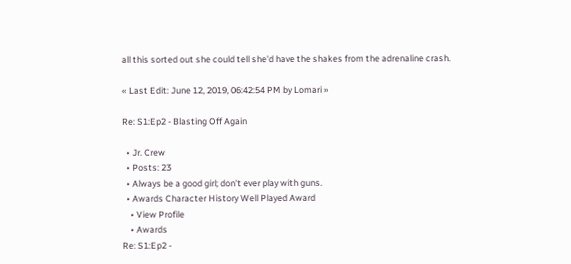all this sorted out she could tell she'd have the shakes from the adrenaline crash.

« Last Edit: June 12, 2019, 06:42:54 PM by Lomari »

Re: S1:Ep2 - Blasting Off Again

  • Jr. Crew
  • Posts: 23
  • Always be a good girl; don't ever play with guns.
  • Awards Character History Well Played Award
    • View Profile
    • Awards
Re: S1:Ep2 -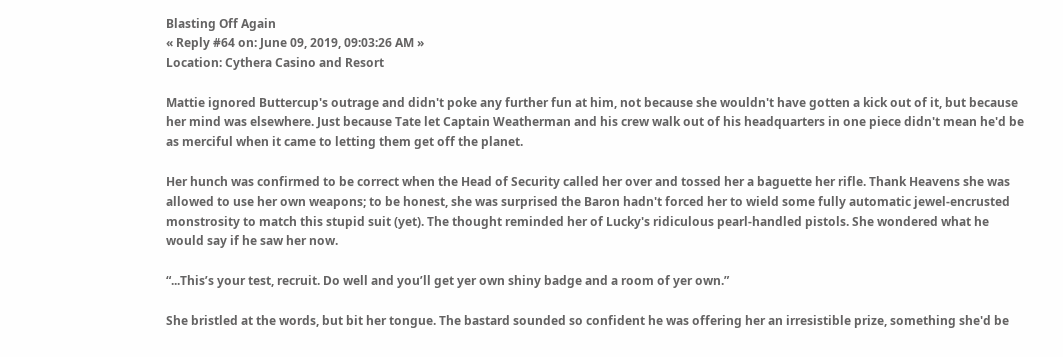Blasting Off Again
« Reply #64 on: June 09, 2019, 09:03:26 AM »
Location: Cythera Casino and Resort

Mattie ignored Buttercup's outrage and didn't poke any further fun at him, not because she wouldn't have gotten a kick out of it, but because her mind was elsewhere. Just because Tate let Captain Weatherman and his crew walk out of his headquarters in one piece didn't mean he'd be as merciful when it came to letting them get off the planet.

Her hunch was confirmed to be correct when the Head of Security called her over and tossed her a baguette her rifle. Thank Heavens she was allowed to use her own weapons; to be honest, she was surprised the Baron hadn't forced her to wield some fully automatic jewel-encrusted monstrosity to match this stupid suit (yet). The thought reminded her of Lucky's ridiculous pearl-handled pistols. She wondered what he would say if he saw her now.

“...This’s your test, recruit. Do well and you’ll get yer own shiny badge and a room of yer own.”

She bristled at the words, but bit her tongue. The bastard sounded so confident he was offering her an irresistible prize, something she'd be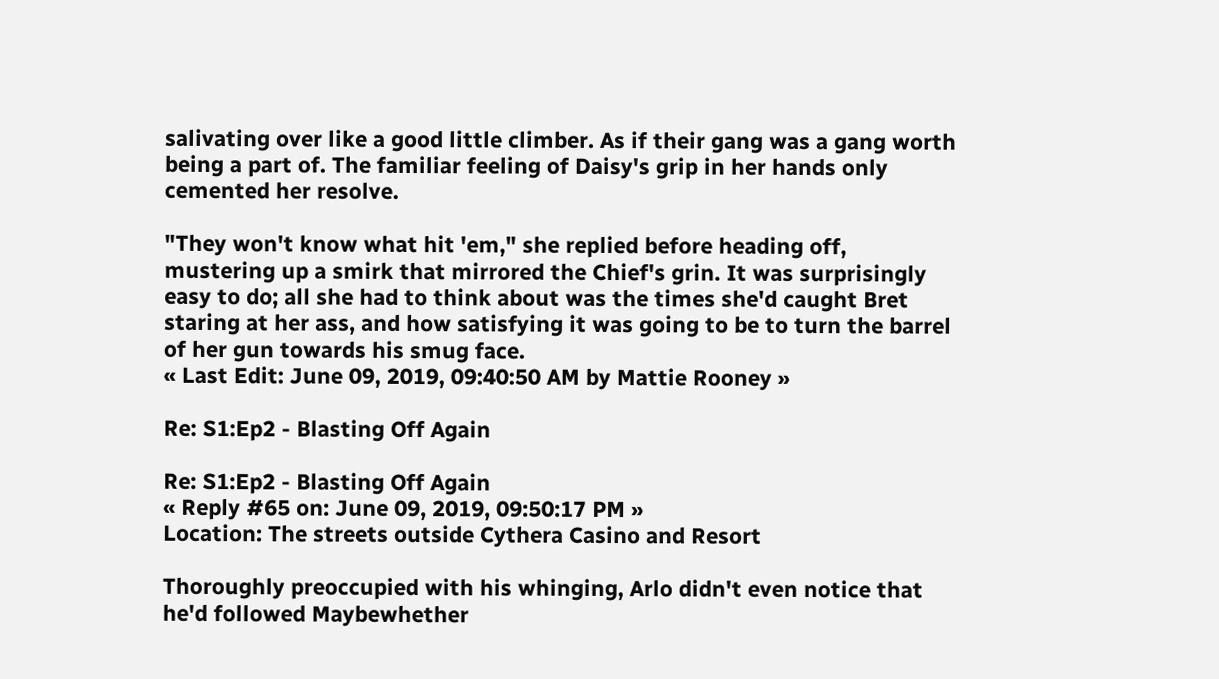salivating over like a good little climber. As if their gang was a gang worth being a part of. The familiar feeling of Daisy's grip in her hands only cemented her resolve.

"They won't know what hit 'em," she replied before heading off, mustering up a smirk that mirrored the Chief's grin. It was surprisingly easy to do; all she had to think about was the times she'd caught Bret staring at her ass, and how satisfying it was going to be to turn the barrel of her gun towards his smug face.
« Last Edit: June 09, 2019, 09:40:50 AM by Mattie Rooney »

Re: S1:Ep2 - Blasting Off Again

Re: S1:Ep2 - Blasting Off Again
« Reply #65 on: June 09, 2019, 09:50:17 PM »
Location: The streets outside Cythera Casino and Resort

Thoroughly preoccupied with his whinging, Arlo didn't even notice that he'd followed Maybewhether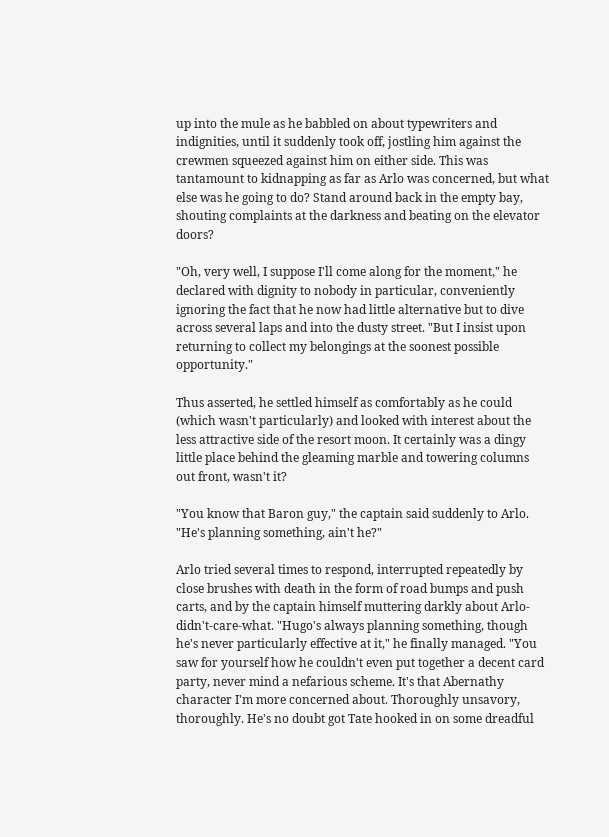up into the mule as he babbled on about typewriters and indignities, until it suddenly took off, jostling him against the crewmen squeezed against him on either side. This was tantamount to kidnapping as far as Arlo was concerned, but what else was he going to do? Stand around back in the empty bay, shouting complaints at the darkness and beating on the elevator doors?

"Oh, very well, I suppose I'll come along for the moment," he declared with dignity to nobody in particular, conveniently ignoring the fact that he now had little alternative but to dive across several laps and into the dusty street. "But I insist upon returning to collect my belongings at the soonest possible opportunity."

Thus asserted, he settled himself as comfortably as he could (which wasn't particularly) and looked with interest about the less attractive side of the resort moon. It certainly was a dingy little place behind the gleaming marble and towering columns out front, wasn't it?

"You know that Baron guy," the captain said suddenly to Arlo. "He's planning something, ain't he?"

Arlo tried several times to respond, interrupted repeatedly by close brushes with death in the form of road bumps and push carts, and by the captain himself muttering darkly about Arlo-didn't-care-what. "Hugo's always planning something, though he's never particularly effective at it," he finally managed. "You saw for yourself how he couldn't even put together a decent card party, never mind a nefarious scheme. It's that Abernathy character I'm more concerned about. Thoroughly unsavory, thoroughly. He's no doubt got Tate hooked in on some dreadful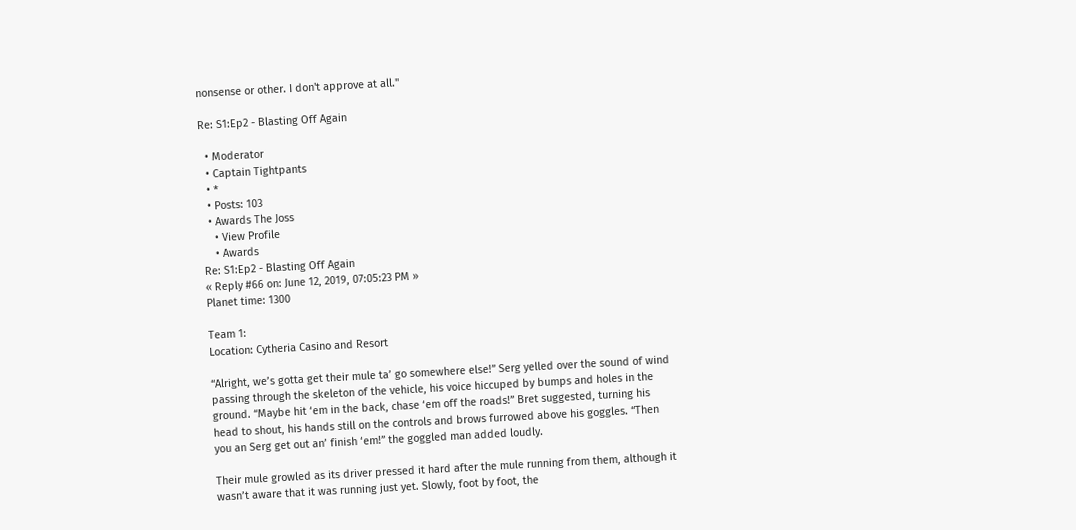nonsense or other. I don't approve at all."

Re: S1:Ep2 - Blasting Off Again

  • Moderator
  • Captain Tightpants
  • *
  • Posts: 103
  • Awards The Joss
    • View Profile
    • Awards
Re: S1:Ep2 - Blasting Off Again
« Reply #66 on: June 12, 2019, 07:05:23 PM »
Planet time: 1300

Team 1:
Location: Cytheria Casino and Resort

“Alright, we’s gotta get their mule ta’ go somewhere else!” Serg yelled over the sound of wind passing through the skeleton of the vehicle, his voice hiccuped by bumps and holes in the ground. “Maybe hit ‘em in the back, chase ‘em off the roads!” Bret suggested, turning his head to shout, his hands still on the controls and brows furrowed above his goggles. “Then you an Serg get out an’ finish ‘em!” the goggled man added loudly.

Their mule growled as its driver pressed it hard after the mule running from them, although it wasn’t aware that it was running just yet. Slowly, foot by foot, the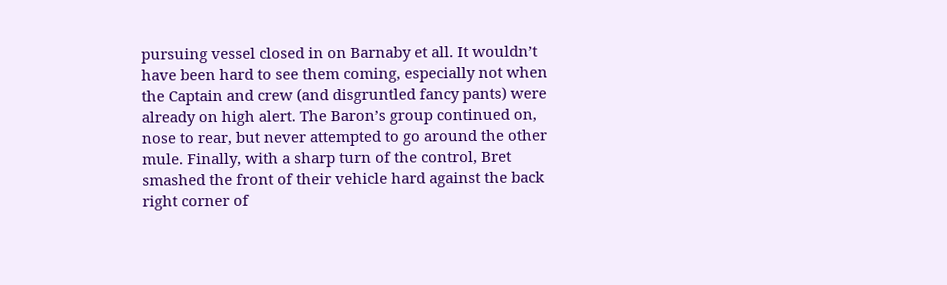pursuing vessel closed in on Barnaby et all. It wouldn’t have been hard to see them coming, especially not when the Captain and crew (and disgruntled fancy pants) were already on high alert. The Baron’s group continued on, nose to rear, but never attempted to go around the other mule. Finally, with a sharp turn of the control, Bret smashed the front of their vehicle hard against the back right corner of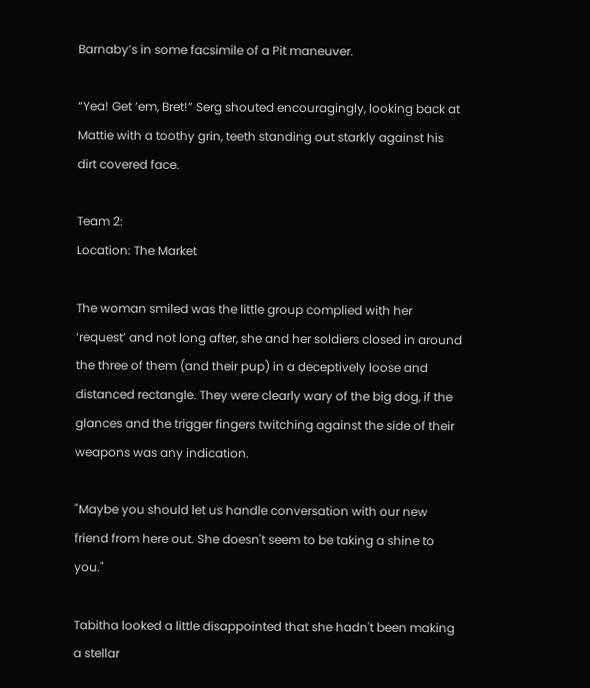Barnaby’s in some facsimile of a Pit maneuver.

“Yea! Get ‘em, Bret!” Serg shouted encouragingly, looking back at Mattie with a toothy grin, teeth standing out starkly against his dirt covered face.

Team 2:
Location: The Market

The woman smiled was the little group complied with her ‘request’ and not long after, she and her soldiers closed in around the three of them (and their pup) in a deceptively loose and distanced rectangle. They were clearly wary of the big dog, if the glances and the trigger fingers twitching against the side of their weapons was any indication.

"Maybe you should let us handle conversation with our new friend from here out. She doesn't seem to be taking a shine to you."

Tabitha looked a little disappointed that she hadn't been making a stellar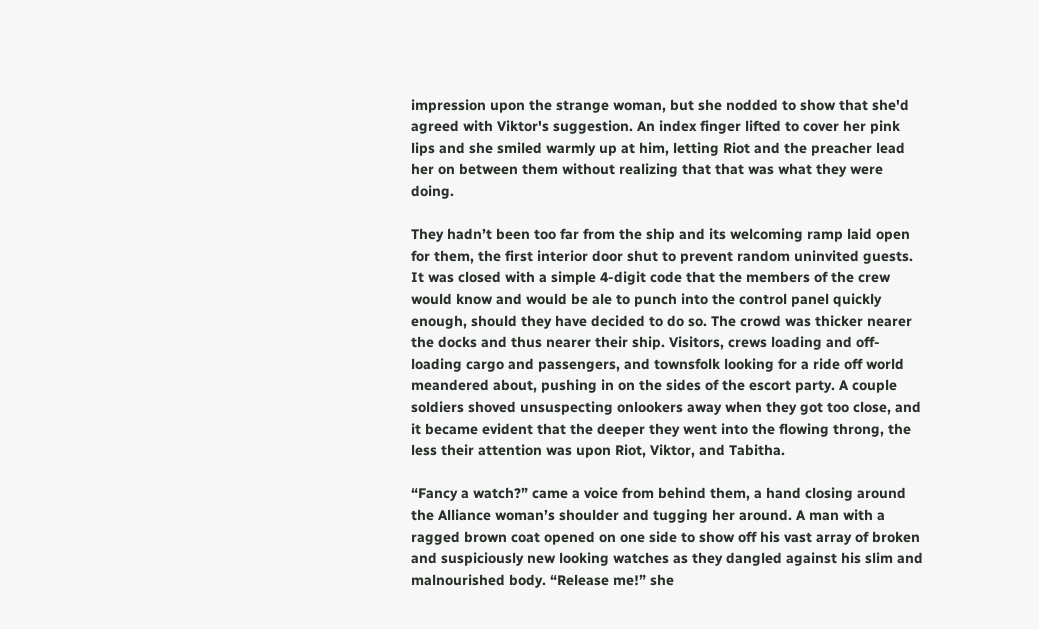impression upon the strange woman, but she nodded to show that she'd agreed with Viktor's suggestion. An index finger lifted to cover her pink lips and she smiled warmly up at him, letting Riot and the preacher lead her on between them without realizing that that was what they were doing.

They hadn’t been too far from the ship and its welcoming ramp laid open for them, the first interior door shut to prevent random uninvited guests. It was closed with a simple 4-digit code that the members of the crew would know and would be ale to punch into the control panel quickly enough, should they have decided to do so. The crowd was thicker nearer the docks and thus nearer their ship. Visitors, crews loading and off-loading cargo and passengers, and townsfolk looking for a ride off world meandered about, pushing in on the sides of the escort party. A couple soldiers shoved unsuspecting onlookers away when they got too close, and it became evident that the deeper they went into the flowing throng, the less their attention was upon Riot, Viktor, and Tabitha.

“Fancy a watch?” came a voice from behind them, a hand closing around the Alliance woman’s shoulder and tugging her around. A man with a ragged brown coat opened on one side to show off his vast array of broken and suspiciously new looking watches as they dangled against his slim and malnourished body. “Release me!” she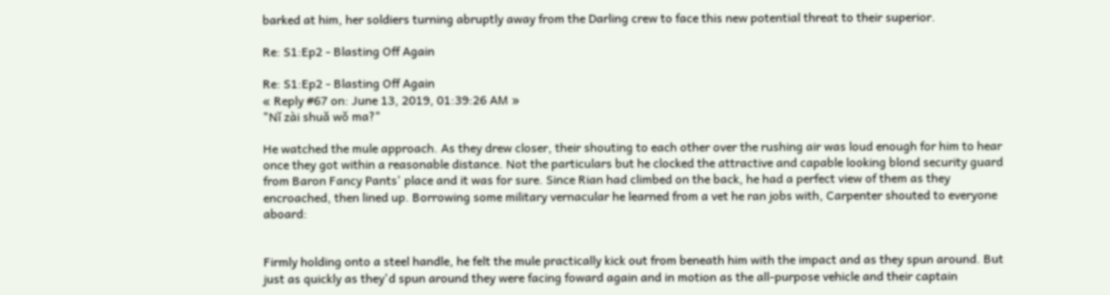barked at him, her soldiers turning abruptly away from the Darling crew to face this new potential threat to their superior.

Re: S1:Ep2 - Blasting Off Again

Re: S1:Ep2 - Blasting Off Again
« Reply #67 on: June 13, 2019, 01:39:26 AM »
"Nǐ zài shuǎ wǒ ma?"

He watched the mule approach. As they drew closer, their shouting to each other over the rushing air was loud enough for him to hear once they got within a reasonable distance. Not the particulars but he clocked the attractive and capable looking blond security guard from Baron Fancy Pants' place and it was for sure. Since Rian had climbed on the back, he had a perfect view of them as they encroached, then lined up. Borrowing some military vernacular he learned from a vet he ran jobs with, Carpenter shouted to everyone aboard:


Firmly holding onto a steel handle, he felt the mule practically kick out from beneath him with the impact and as they spun around. But just as quickly as they'd spun around they were facing foward again and in motion as the all-purpose vehicle and their captain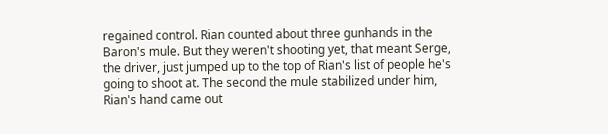regained control. Rian counted about three gunhands in the Baron's mule. But they weren't shooting yet, that meant Serge, the driver, just jumped up to the top of Rian's list of people he's going to shoot at. The second the mule stabilized under him, Rian's hand came out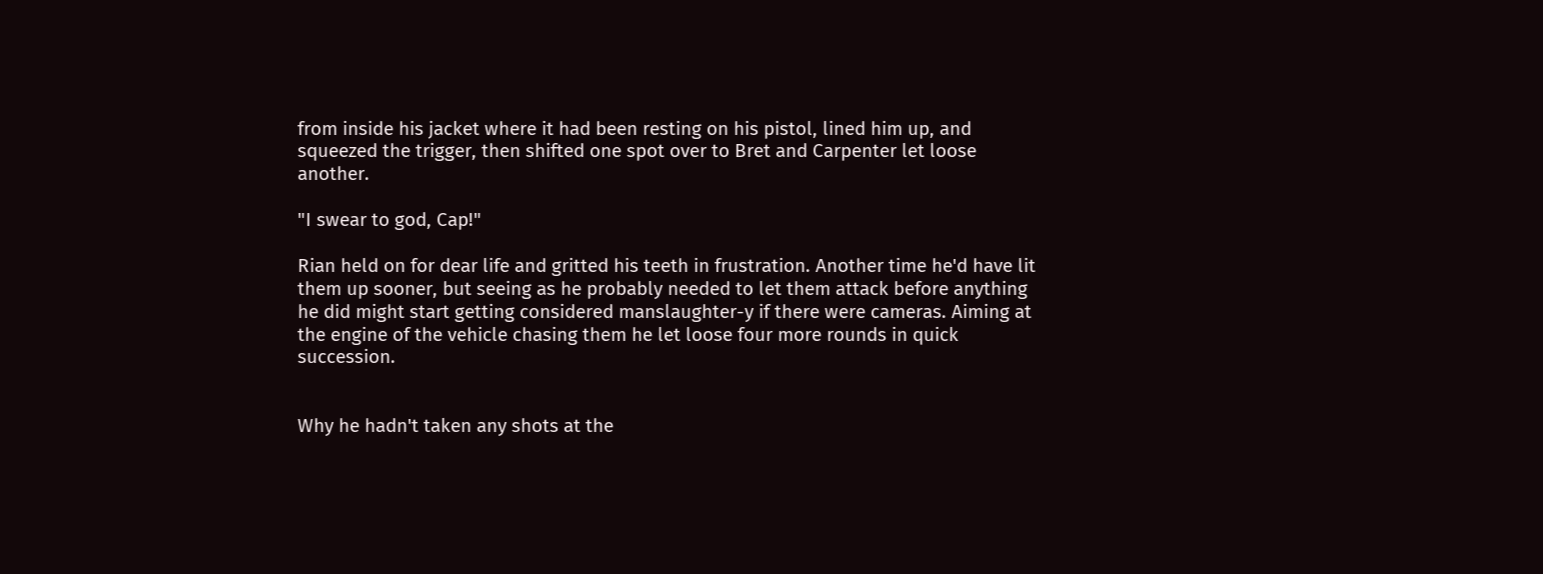from inside his jacket where it had been resting on his pistol, lined him up, and squeezed the trigger, then shifted one spot over to Bret and Carpenter let loose another.

"I swear to god, Cap!"

Rian held on for dear life and gritted his teeth in frustration. Another time he'd have lit them up sooner, but seeing as he probably needed to let them attack before anything he did might start getting considered manslaughter-y if there were cameras. Aiming at the engine of the vehicle chasing them he let loose four more rounds in quick succession.


Why he hadn't taken any shots at the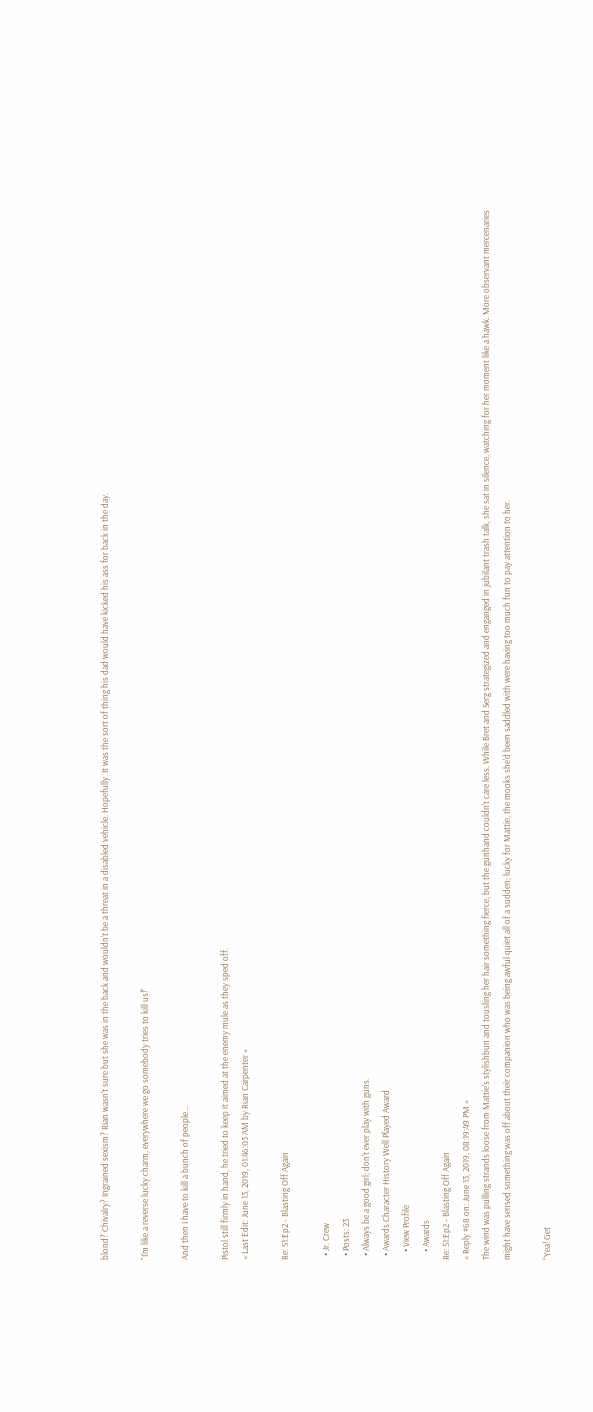blond? Chivalry? Ingrained sexism? Rian wasn't sure but she was in the back and wouldn't be a threat in a disabled vehicle. Hopefully. It was the sort of thing his dad would have kicked his ass for back in the day.

"I'm like a reverse lucky charm, everywhere we go somebody tries to kill us!"

And then I have to kill a bunch of people...

Pistol still firmly in hand, he tried to keep it aimed at the enemy mule as they sped off.
« Last Edit: June 13, 2019, 01:46:03 AM by Rian Carpenter »

Re: S1:Ep2 - Blasting Off Again

  • Jr. Crew
  • Posts: 23
  • Always be a good girl; don't ever play with guns.
  • Awards Character History Well Played Award
    • View Profile
    • Awards
Re: S1:Ep2 - Blasting Off Again
« Reply #68 on: June 13, 2019, 08:19:49 PM »
The wind was pulling strands loose from Mattie's stylishbun and tousling her hair something fierce, but the gunhand couldn't care less. While Bret and Serg strategized and enganged in jubilant trash talk, she sat in silence, watching for her moment like a hawk. More observant mercenaries might have sensed something was off about their companion who was being awful quiet all of a sudden; lucky for Mattie, the mooks she'd been saddled with were having too much fun to pay attention to her.

“Yea! Get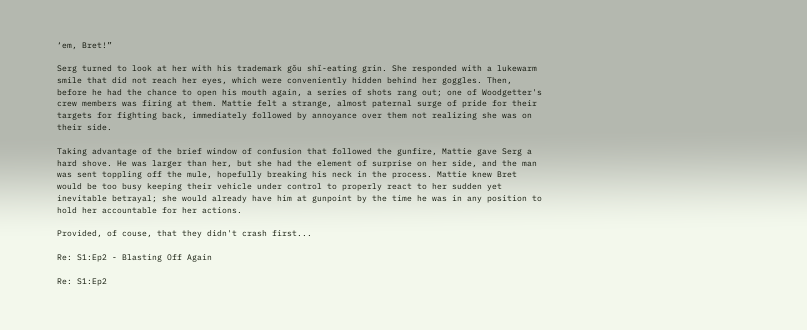‘em, Bret!”

Serg turned to look at her with his trademark gǒu shǐ-eating grin. She responded with a lukewarm smile that did not reach her eyes, which were conveniently hidden behind her goggles. Then, before he had the chance to open his mouth again, a series of shots rang out; one of Woodgetter's crew members was firing at them. Mattie felt a strange, almost paternal surge of pride for their targets for fighting back, immediately followed by annoyance over them not realizing she was on their side.

Taking advantage of the brief window of confusion that followed the gunfire, Mattie gave Serg a hard shove. He was larger than her, but she had the element of surprise on her side, and the man was sent toppling off the mule, hopefully breaking his neck in the process. Mattie knew Bret would be too busy keeping their vehicle under control to properly react to her sudden yet inevitable betrayal; she would already have him at gunpoint by the time he was in any position to hold her accountable for her actions.

Provided, of couse, that they didn't crash first...

Re: S1:Ep2 - Blasting Off Again

Re: S1:Ep2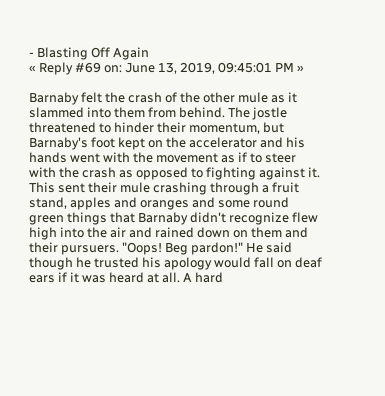- Blasting Off Again
« Reply #69 on: June 13, 2019, 09:45:01 PM »

Barnaby felt the crash of the other mule as it slammed into them from behind. The jostle threatened to hinder their momentum, but Barnaby's foot kept on the accelerator and his hands went with the movement as if to steer with the crash as opposed to fighting against it. This sent their mule crashing through a fruit stand, apples and oranges and some round green things that Barnaby didn't recognize flew high into the air and rained down on them and their pursuers. "Oops! Beg pardon!" He said though he trusted his apology would fall on deaf ears if it was heard at all. A hard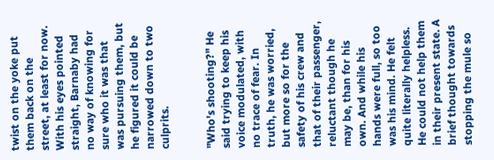twist on the yoke put them back on the street, at least for now. With his eyes pointed straight, Barnaby had no way of knowing for sure who it was that was pursuing them, but he figured it could be narrowed down to two culprits.


"Who's shooting?" He said trying to keep his voice modulated, with no trace of fear. In truth, he was worried, but more so for the safety of his crew and that of their passenger, reluctant though he may be, than for his own. And while his hands were full, so too was his mind. He felt quite literally helpless. He could not help them in their present state. A brief thought towards stopping the mule so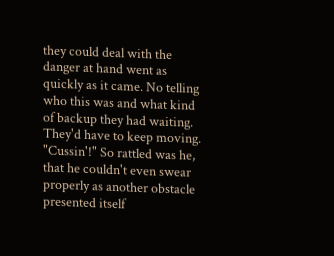they could deal with the danger at hand went as quickly as it came. No telling who this was and what kind of backup they had waiting. They'd have to keep moving. "Cussin'!" So rattled was he, that he couldn't even swear properly as another obstacle presented itself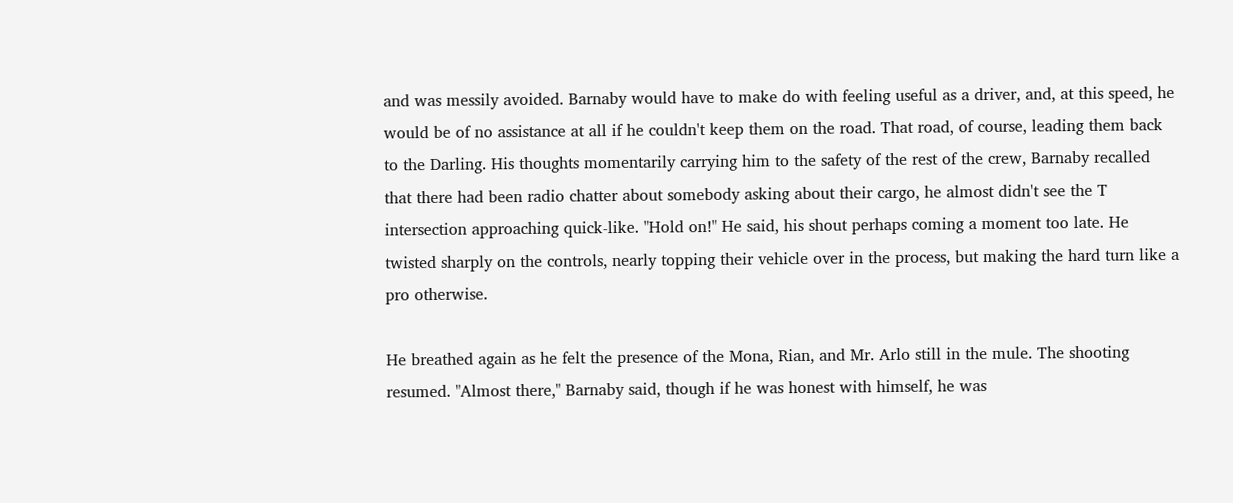and was messily avoided. Barnaby would have to make do with feeling useful as a driver, and, at this speed, he would be of no assistance at all if he couldn't keep them on the road. That road, of course, leading them back to the Darling. His thoughts momentarily carrying him to the safety of the rest of the crew, Barnaby recalled that there had been radio chatter about somebody asking about their cargo, he almost didn't see the T intersection approaching quick-like. "Hold on!" He said, his shout perhaps coming a moment too late. He twisted sharply on the controls, nearly topping their vehicle over in the process, but making the hard turn like a pro otherwise.

He breathed again as he felt the presence of the Mona, Rian, and Mr. Arlo still in the mule. The shooting resumed. "Almost there," Barnaby said, though if he was honest with himself, he was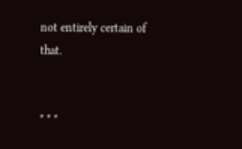not entirely certain of that.


* * *